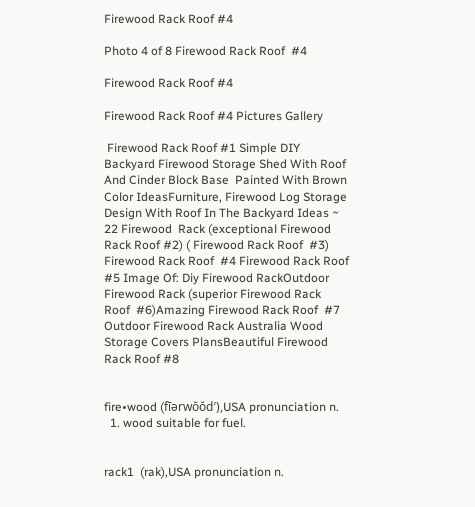Firewood Rack Roof #4

Photo 4 of 8 Firewood Rack Roof  #4

Firewood Rack Roof #4

Firewood Rack Roof #4 Pictures Gallery

 Firewood Rack Roof #1 Simple DIY Backyard Firewood Storage Shed With Roof And Cinder Block Base  Painted With Brown Color IdeasFurniture, Firewood Log Storage Design With Roof In The Backyard Ideas ~ 22 Firewood  Rack (exceptional Firewood Rack Roof #2) ( Firewood Rack Roof  #3) Firewood Rack Roof  #4 Firewood Rack Roof  #5 Image Of: Diy Firewood RackOutdoor Firewood Rack (superior Firewood Rack Roof  #6)Amazing Firewood Rack Roof  #7 Outdoor Firewood Rack Australia Wood Storage Covers PlansBeautiful Firewood Rack Roof #8


fire•wood (fīərwŏŏd′),USA pronunciation n.
  1. wood suitable for fuel.


rack1  (rak),USA pronunciation n.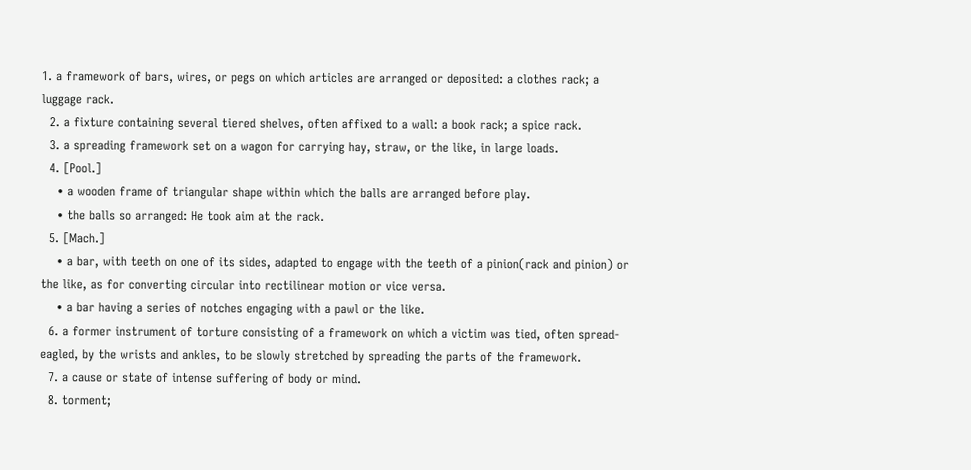1. a framework of bars, wires, or pegs on which articles are arranged or deposited: a clothes rack; a luggage rack.
  2. a fixture containing several tiered shelves, often affixed to a wall: a book rack; a spice rack.
  3. a spreading framework set on a wagon for carrying hay, straw, or the like, in large loads.
  4. [Pool.]
    • a wooden frame of triangular shape within which the balls are arranged before play.
    • the balls so arranged: He took aim at the rack.
  5. [Mach.]
    • a bar, with teeth on one of its sides, adapted to engage with the teeth of a pinion(rack and pinion) or the like, as for converting circular into rectilinear motion or vice versa.
    • a bar having a series of notches engaging with a pawl or the like.
  6. a former instrument of torture consisting of a framework on which a victim was tied, often spread-eagled, by the wrists and ankles, to be slowly stretched by spreading the parts of the framework.
  7. a cause or state of intense suffering of body or mind.
  8. torment;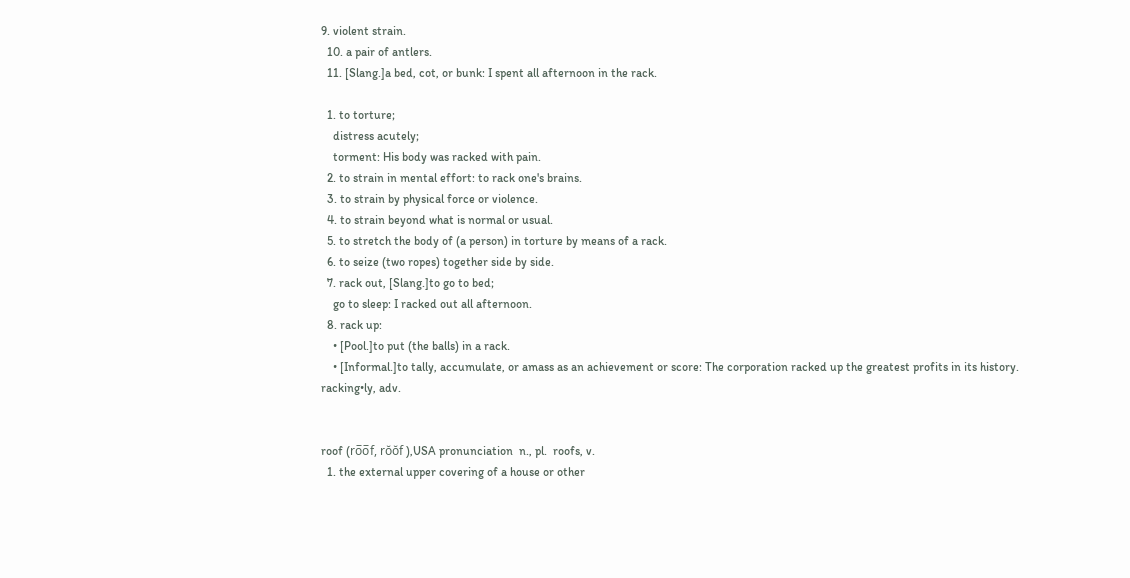9. violent strain.
  10. a pair of antlers.
  11. [Slang.]a bed, cot, or bunk: I spent all afternoon in the rack.

  1. to torture;
    distress acutely;
    torment: His body was racked with pain.
  2. to strain in mental effort: to rack one's brains.
  3. to strain by physical force or violence.
  4. to strain beyond what is normal or usual.
  5. to stretch the body of (a person) in torture by means of a rack.
  6. to seize (two ropes) together side by side.
  7. rack out, [Slang.]to go to bed;
    go to sleep: I racked out all afternoon.
  8. rack up:
    • [Pool.]to put (the balls) in a rack.
    • [Informal.]to tally, accumulate, or amass as an achievement or score: The corporation racked up the greatest profits in its history.
racking•ly, adv.


roof (ro̅o̅f, rŏŏf ),USA pronunciation  n., pl.  roofs, v.
  1. the external upper covering of a house or other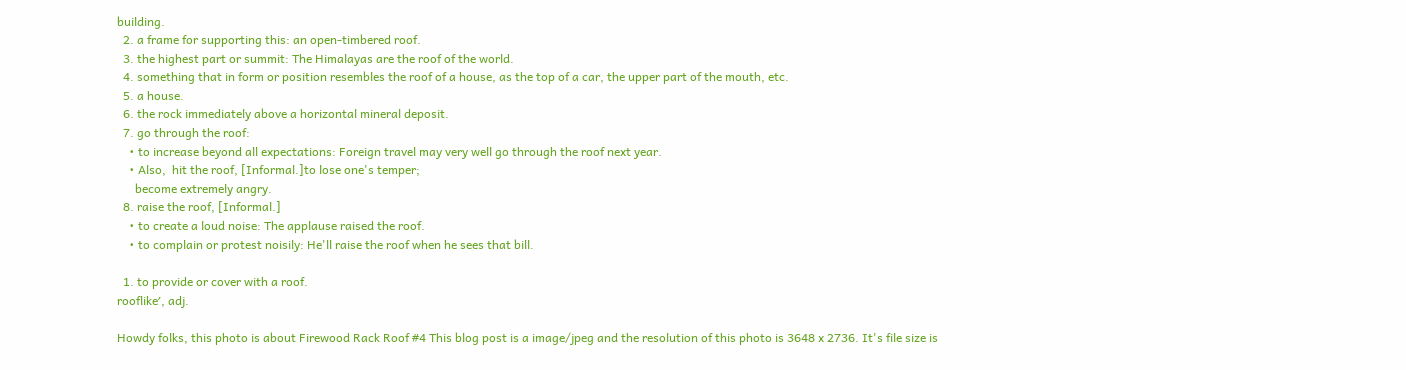building.
  2. a frame for supporting this: an open-timbered roof.
  3. the highest part or summit: The Himalayas are the roof of the world.
  4. something that in form or position resembles the roof of a house, as the top of a car, the upper part of the mouth, etc.
  5. a house.
  6. the rock immediately above a horizontal mineral deposit.
  7. go through the roof:
    • to increase beyond all expectations: Foreign travel may very well go through the roof next year.
    • Also,  hit the roof, [Informal.]to lose one's temper;
      become extremely angry.
  8. raise the roof, [Informal.]
    • to create a loud noise: The applause raised the roof.
    • to complain or protest noisily: He'll raise the roof when he sees that bill.

  1. to provide or cover with a roof.
rooflike′, adj.

Howdy folks, this photo is about Firewood Rack Roof #4 This blog post is a image/jpeg and the resolution of this photo is 3648 x 2736. It's file size is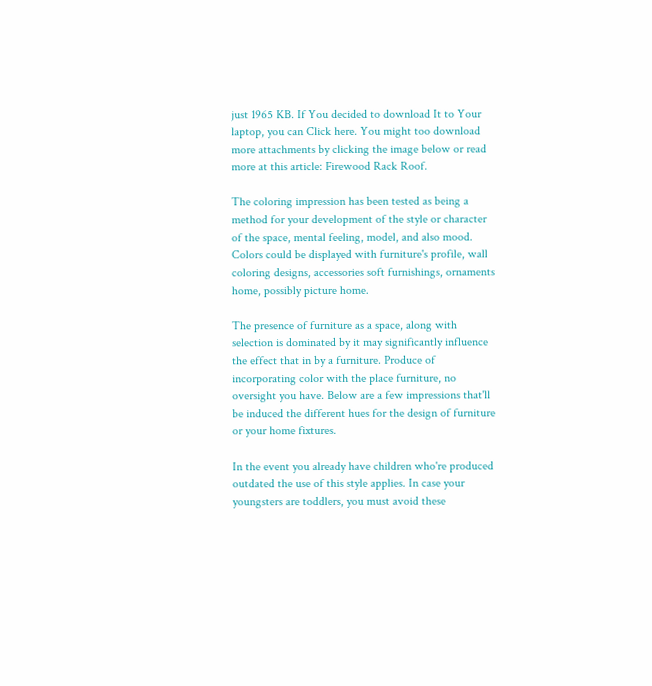just 1965 KB. If You decided to download It to Your laptop, you can Click here. You might too download more attachments by clicking the image below or read more at this article: Firewood Rack Roof.

The coloring impression has been tested as being a method for your development of the style or character of the space, mental feeling, model, and also mood. Colors could be displayed with furniture's profile, wall coloring designs, accessories soft furnishings, ornaments home, possibly picture home.

The presence of furniture as a space, along with selection is dominated by it may significantly influence the effect that in by a furniture. Produce of incorporating color with the place furniture, no oversight you have. Below are a few impressions that'll be induced the different hues for the design of furniture or your home fixtures.

In the event you already have children who're produced outdated the use of this style applies. In case your youngsters are toddlers, you must avoid these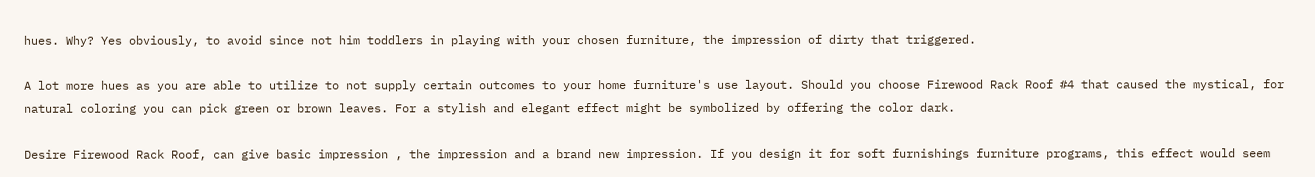hues. Why? Yes obviously, to avoid since not him toddlers in playing with your chosen furniture, the impression of dirty that triggered.

A lot more hues as you are able to utilize to not supply certain outcomes to your home furniture's use layout. Should you choose Firewood Rack Roof #4 that caused the mystical, for natural coloring you can pick green or brown leaves. For a stylish and elegant effect might be symbolized by offering the color dark.

Desire Firewood Rack Roof, can give basic impression , the impression and a brand new impression. If you design it for soft furnishings furniture programs, this effect would seem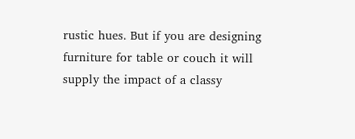rustic hues. But if you are designing furniture for table or couch it will supply the impact of a classy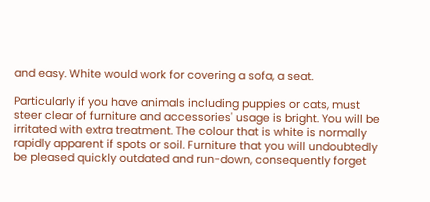and easy. White would work for covering a sofa, a seat.

Particularly if you have animals including puppies or cats, must steer clear of furniture and accessories' usage is bright. You will be irritated with extra treatment. The colour that is white is normally rapidly apparent if spots or soil. Furniture that you will undoubtedly be pleased quickly outdated and run-down, consequently forget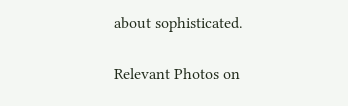about sophisticated.

Relevant Photos on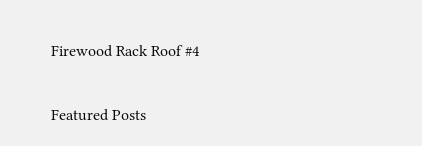Firewood Rack Roof #4

Featured Posts